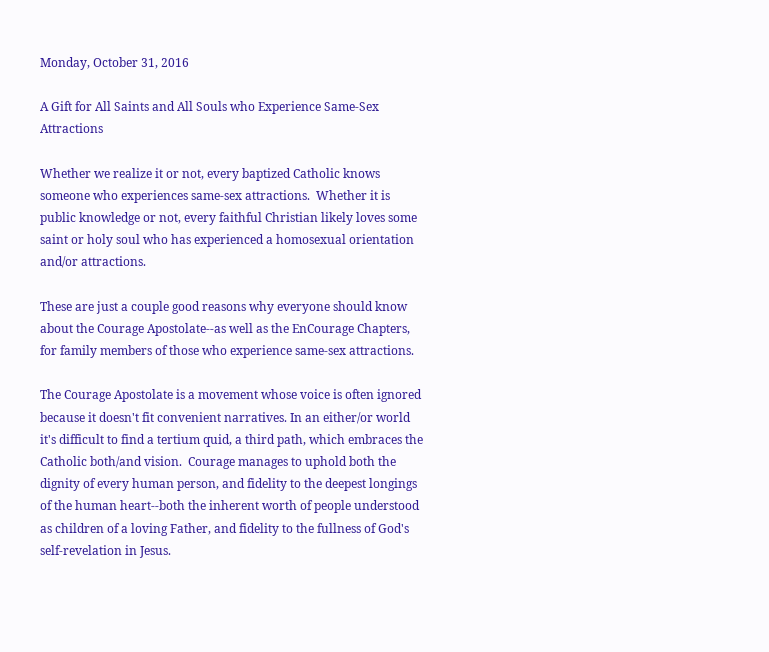Monday, October 31, 2016

A Gift for All Saints and All Souls who Experience Same-Sex Attractions

Whether we realize it or not, every baptized Catholic knows someone who experiences same-sex attractions.  Whether it is public knowledge or not, every faithful Christian likely loves some saint or holy soul who has experienced a homosexual orientation and/or attractions.

These are just a couple good reasons why everyone should know about the Courage Apostolate--as well as the EnCourage Chapters, for family members of those who experience same-sex attractions.

The Courage Apostolate is a movement whose voice is often ignored because it doesn't fit convenient narratives. In an either/or world it's difficult to find a tertium quid, a third path, which embraces the Catholic both/and vision.  Courage manages to uphold both the dignity of every human person, and fidelity to the deepest longings of the human heart--both the inherent worth of people understood as children of a loving Father, and fidelity to the fullness of God's self-revelation in Jesus.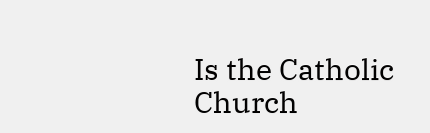Is the Catholic Church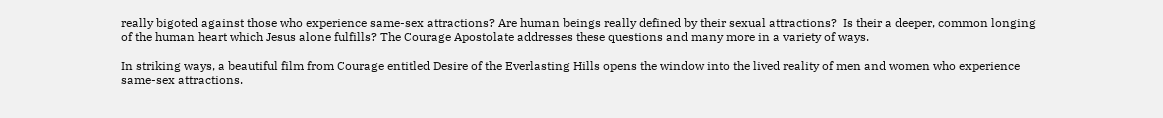really bigoted against those who experience same-sex attractions? Are human beings really defined by their sexual attractions?  Is their a deeper, common longing of the human heart which Jesus alone fulfills? The Courage Apostolate addresses these questions and many more in a variety of ways.

In striking ways, a beautiful film from Courage entitled Desire of the Everlasting Hills opens the window into the lived reality of men and women who experience same-sex attractions.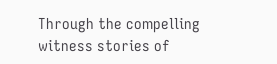Through the compelling witness stories of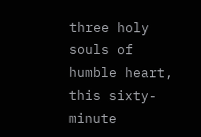three holy souls of humble heart, this sixty-minute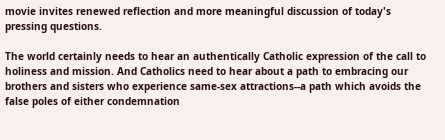movie invites renewed reflection and more meaningful discussion of today's pressing questions.

The world certainly needs to hear an authentically Catholic expression of the call to holiness and mission. And Catholics need to hear about a path to embracing our brothers and sisters who experience same-sex attractions--a path which avoids the false poles of either condemnation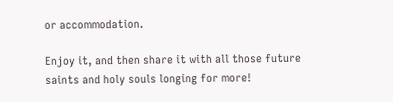or accommodation.

Enjoy it, and then share it with all those future saints and holy souls longing for more!